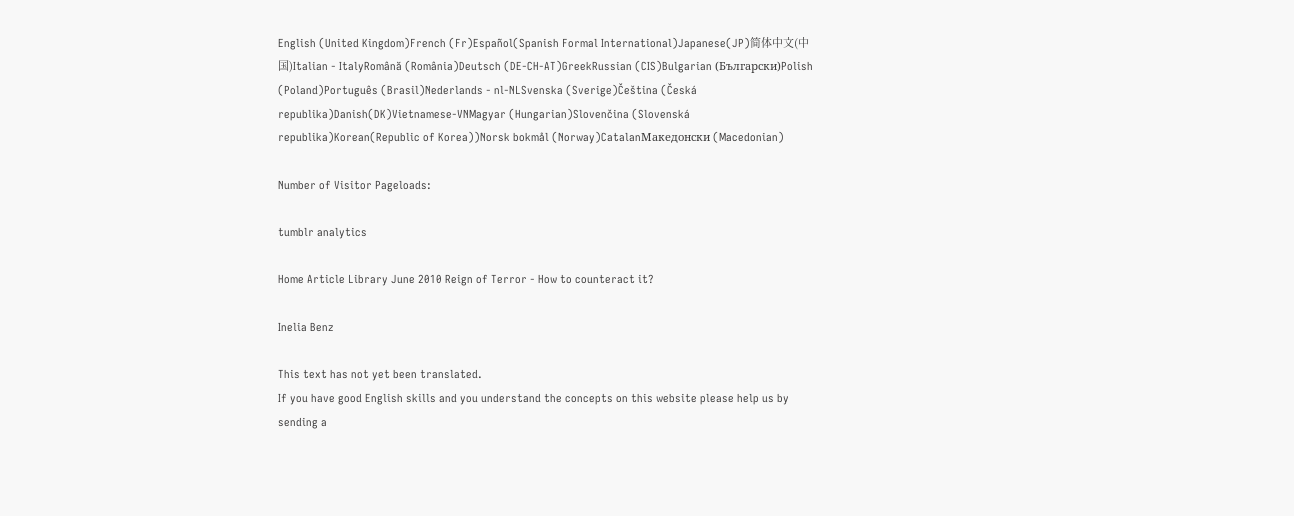English (United Kingdom)French (Fr)Español(Spanish Formal International)Japanese(JP)简体中文(中国)Italian - ItalyRomână (România)Deutsch (DE-CH-AT)GreekRussian (CIS)Bulgarian (Български)Polish (Poland)Português (Brasil)Nederlands - nl-NLSvenska (Sverige)Čeština (Česká republika)Danish(DK)Vietnamese-VNMagyar (Hungarian)Slovenčina (Slovenská republika)Korean(Republic of Korea))Norsk bokmål (Norway)CatalanМакедонски (Macedonian)

Number of Visitor Pageloads:

tumblr analytics

Home Article Library June 2010 Reign of Terror - How to counteract it?

Inelia Benz

This text has not yet been translated.
If you have good English skills and you understand the concepts on this website please help us by sending a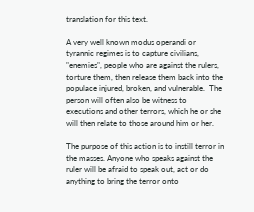translation for this text.

A very well known modus operandi or tyrannic regimes is to capture civilians, "enemies", people who are against the rulers, torture them, then release them back into the populace injured, broken, and vulnerable.  The person will often also be witness to executions and other terrors, which he or she will then relate to those around him or her.

The purpose of this action is to instill terror in the masses. Anyone who speaks against the ruler will be afraid to speak out, act or do anything to bring the terror onto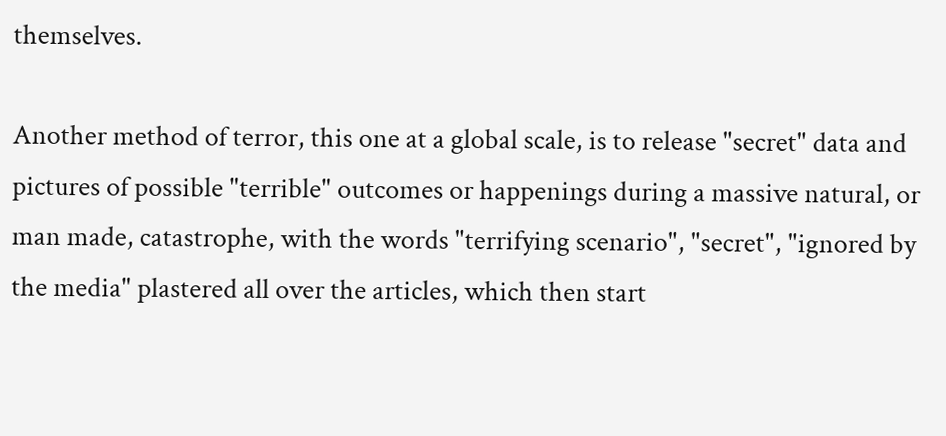themselves.

Another method of terror, this one at a global scale, is to release "secret" data and pictures of possible "terrible" outcomes or happenings during a massive natural, or man made, catastrophe, with the words "terrifying scenario", "secret", "ignored by the media" plastered all over the articles, which then start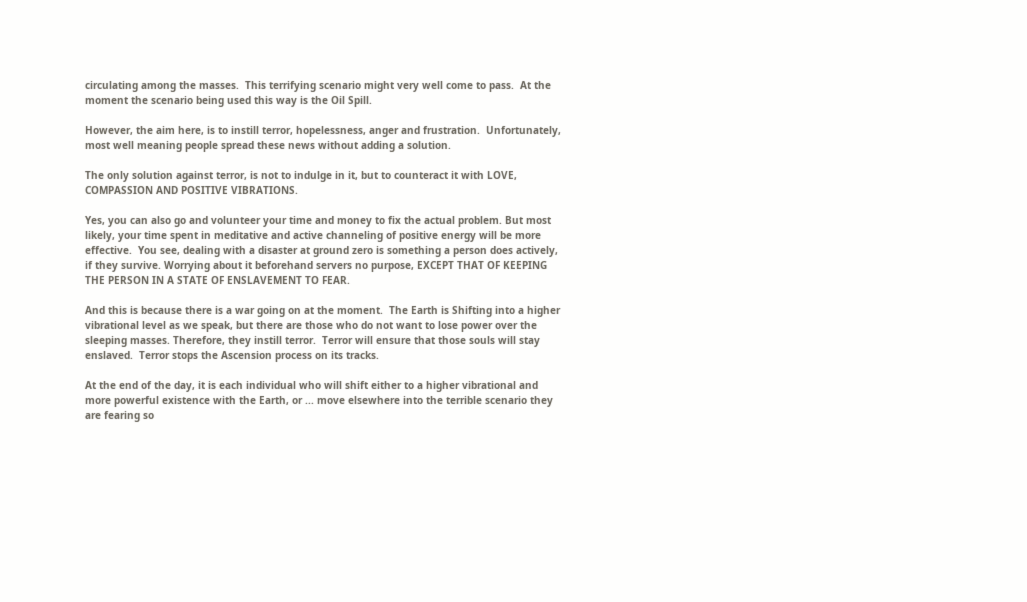circulating among the masses.  This terrifying scenario might very well come to pass.  At the moment the scenario being used this way is the Oil Spill.

However, the aim here, is to instill terror, hopelessness, anger and frustration.  Unfortunately, most well meaning people spread these news without adding a solution.

The only solution against terror, is not to indulge in it, but to counteract it with LOVE, COMPASSION AND POSITIVE VIBRATIONS.

Yes, you can also go and volunteer your time and money to fix the actual problem. But most likely, your time spent in meditative and active channeling of positive energy will be more effective.  You see, dealing with a disaster at ground zero is something a person does actively, if they survive. Worrying about it beforehand servers no purpose, EXCEPT THAT OF KEEPING THE PERSON IN A STATE OF ENSLAVEMENT TO FEAR.

And this is because there is a war going on at the moment.  The Earth is Shifting into a higher vibrational level as we speak, but there are those who do not want to lose power over the sleeping masses. Therefore, they instill terror.  Terror will ensure that those souls will stay enslaved.  Terror stops the Ascension process on its tracks.

At the end of the day, it is each individual who will shift either to a higher vibrational and more powerful existence with the Earth, or ... move elsewhere into the terrible scenario they are fearing so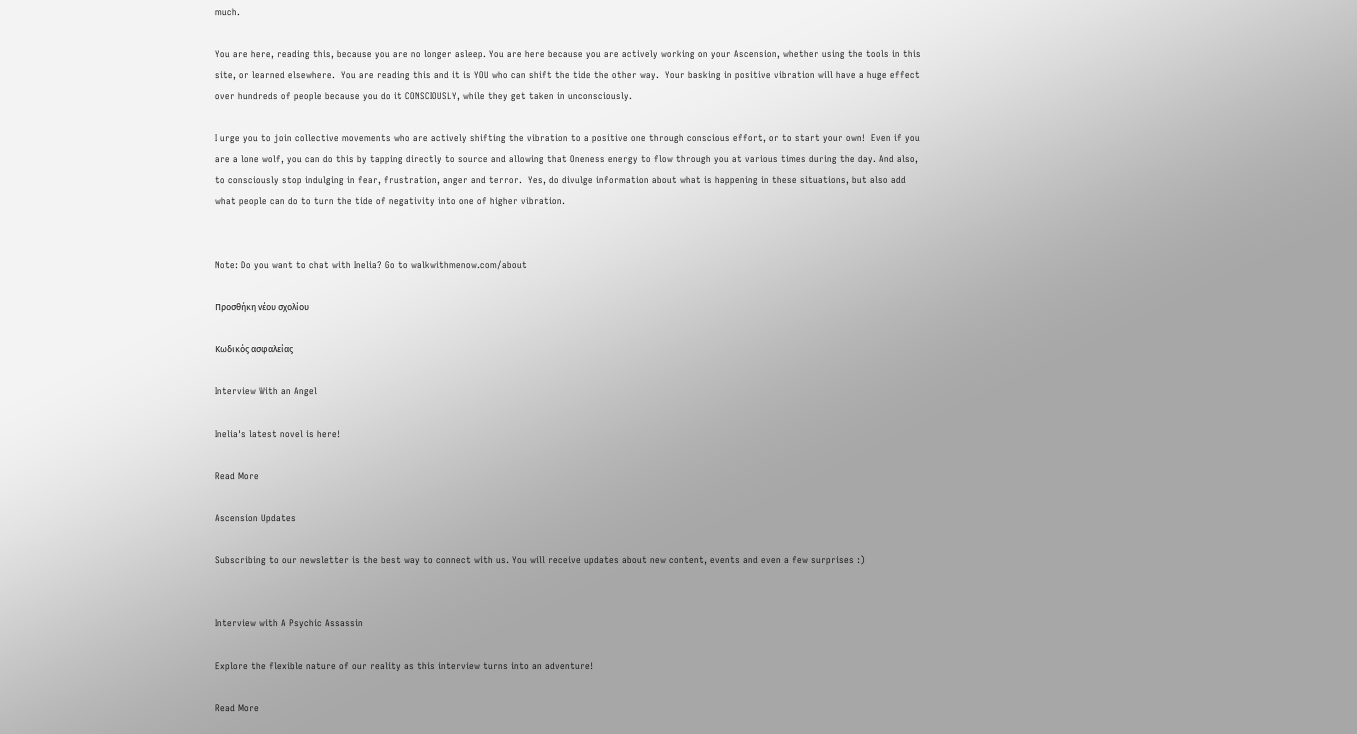much.

You are here, reading this, because you are no longer asleep. You are here because you are actively working on your Ascension, whether using the tools in this site, or learned elsewhere.  You are reading this and it is YOU who can shift the tide the other way.  Your basking in positive vibration will have a huge effect over hundreds of people because you do it CONSCIOUSLY, while they get taken in unconsciously.

I urge you to join collective movements who are actively shifting the vibration to a positive one through conscious effort, or to start your own!  Even if you are a lone wolf, you can do this by tapping directly to source and allowing that Oneness energy to flow through you at various times during the day. And also, to consciously stop indulging in fear, frustration, anger and terror.  Yes, do divulge information about what is happening in these situations, but also add what people can do to turn the tide of negativity into one of higher vibration.


Note: Do you want to chat with Inelia? Go to walkwithmenow.com/about

Προσθήκη νέου σχολίου

Κωδικός ασφαλείας

Interview With an Angel

Inelia's latest novel is here!

Read More

Ascension Updates

Subscribing to our newsletter is the best way to connect with us. You will receive updates about new content, events and even a few surprises :)


Interview with A Psychic Assassin

Explore the flexible nature of our reality as this interview turns into an adventure!

Read More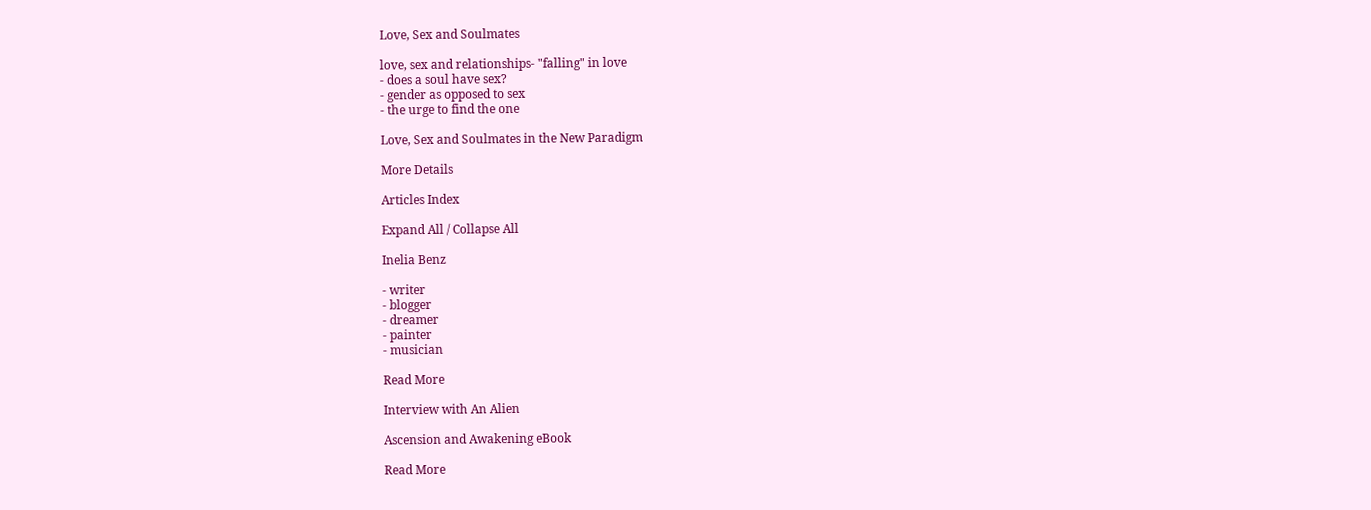Love, Sex and Soulmates

love, sex and relationships- "falling" in love
- does a soul have sex?
- gender as opposed to sex
- the urge to find the one

Love, Sex and Soulmates in the New Paradigm

More Details

Articles Index

Expand All / Collapse All

Inelia Benz

- writer
- blogger
- dreamer
- painter
- musician

Read More

Interview with An Alien

Ascension and Awakening eBook

Read More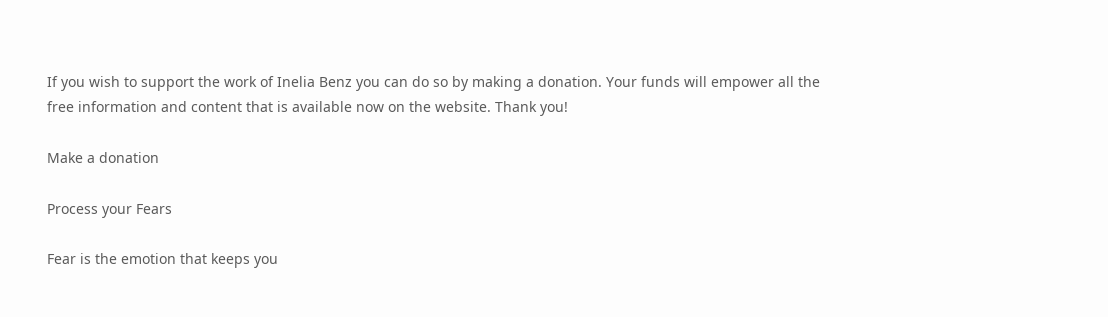If you wish to support the work of Inelia Benz you can do so by making a donation. Your funds will empower all the free information and content that is available now on the website. Thank you!

Make a donation

Process your Fears

Fear is the emotion that keeps you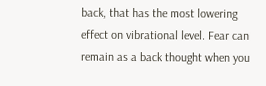back, that has the most lowering effect on vibrational level. Fear can remain as a back thought when you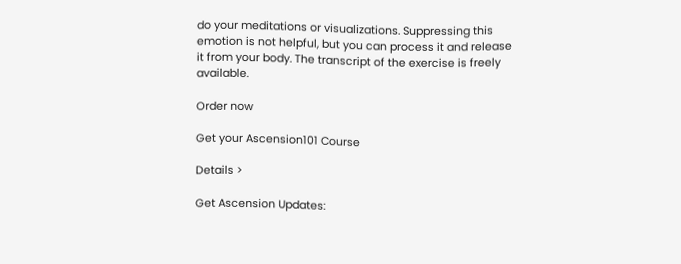do your meditations or visualizations. Suppressing this emotion is not helpful, but you can process it and release it from your body. The transcript of the exercise is freely available.

Order now

Get your Ascension101 Course

Details >

Get Ascension Updates: